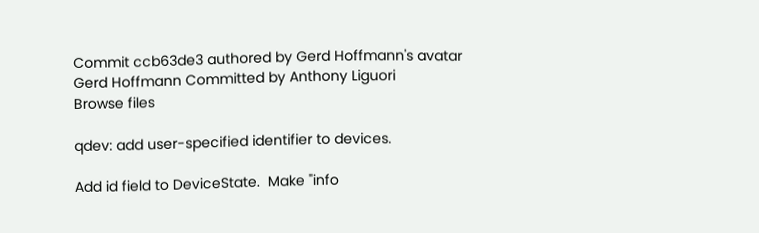Commit ccb63de3 authored by Gerd Hoffmann's avatar Gerd Hoffmann Committed by Anthony Liguori
Browse files

qdev: add user-specified identifier to devices.

Add id field to DeviceState.  Make "info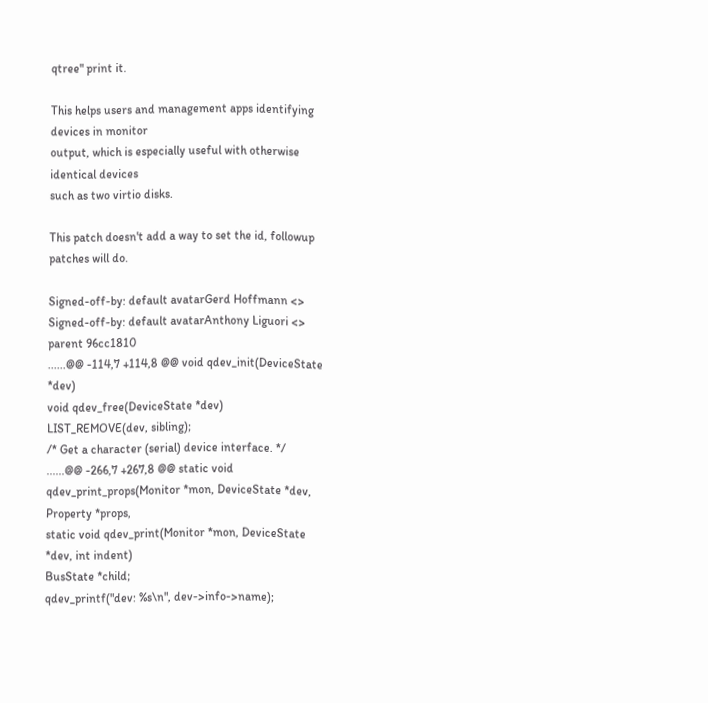qtree" print it.

This helps users and management apps identifying devices in monitor
output, which is especially useful with otherwise identical devices
such as two virtio disks.

This patch doesn't add a way to set the id, followup patches will do.

Signed-off-by: default avatarGerd Hoffmann <>
Signed-off-by: default avatarAnthony Liguori <>
parent 96cc1810
......@@ -114,7 +114,8 @@ void qdev_init(DeviceState *dev)
void qdev_free(DeviceState *dev)
LIST_REMOVE(dev, sibling);
/* Get a character (serial) device interface. */
......@@ -266,7 +267,8 @@ static void qdev_print_props(Monitor *mon, DeviceState *dev, Property *props,
static void qdev_print(Monitor *mon, DeviceState *dev, int indent)
BusState *child;
qdev_printf("dev: %s\n", dev->info->name);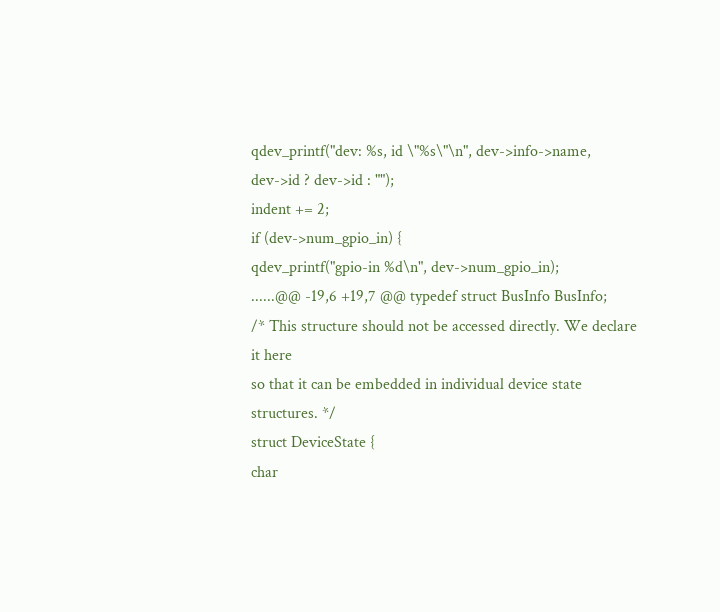qdev_printf("dev: %s, id \"%s\"\n", dev->info->name,
dev->id ? dev->id : "");
indent += 2;
if (dev->num_gpio_in) {
qdev_printf("gpio-in %d\n", dev->num_gpio_in);
......@@ -19,6 +19,7 @@ typedef struct BusInfo BusInfo;
/* This structure should not be accessed directly. We declare it here
so that it can be embedded in individual device state structures. */
struct DeviceState {
char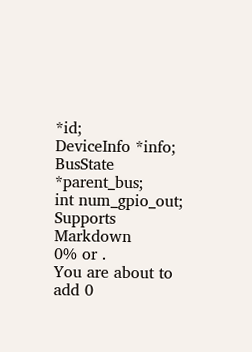*id;
DeviceInfo *info;
BusState *parent_bus;
int num_gpio_out;
Supports Markdown
0% or .
You are about to add 0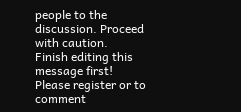people to the discussion. Proceed with caution.
Finish editing this message first!
Please register or to comment